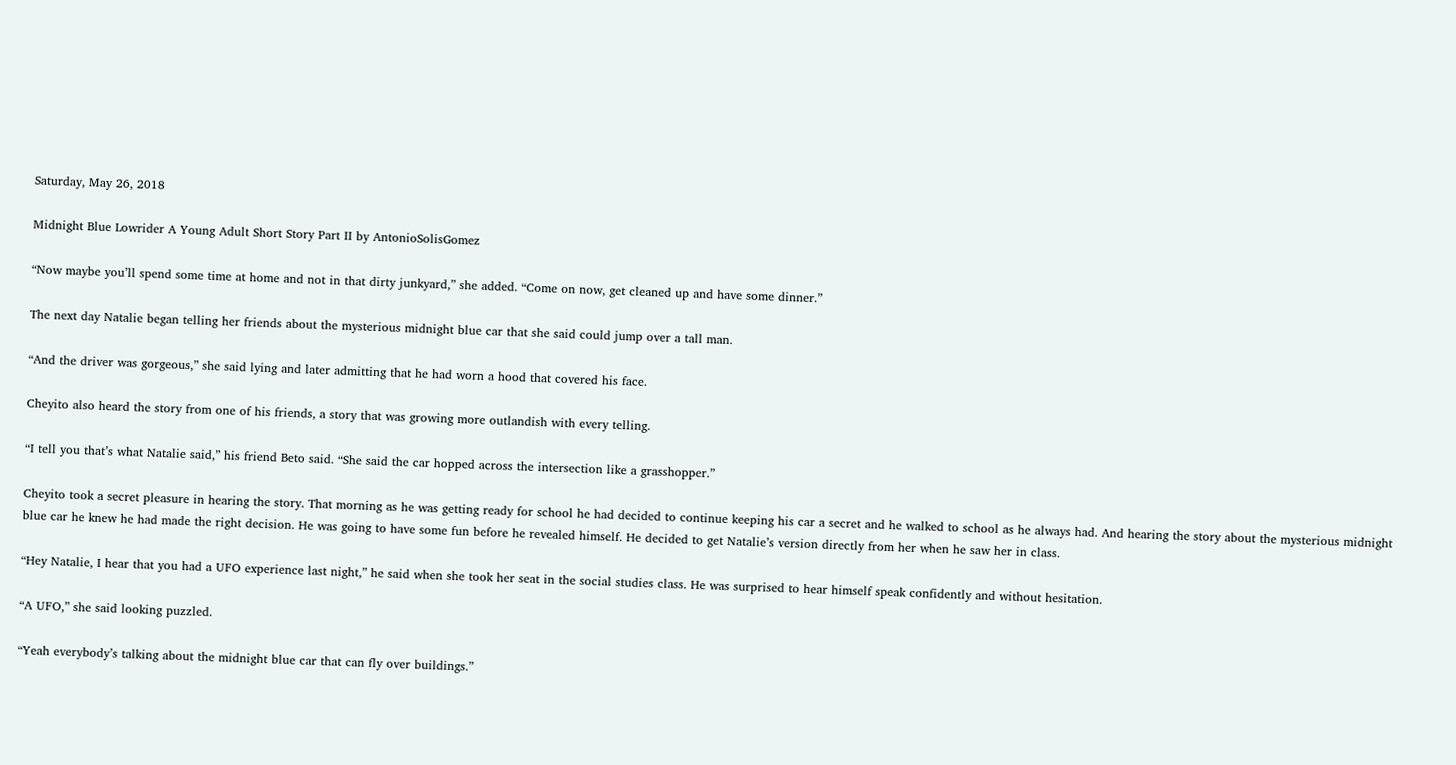Saturday, May 26, 2018

Midnight Blue Lowrider A Young Adult Short Story Part II by AntonioSolisGomez

“Now maybe you’ll spend some time at home and not in that dirty junkyard,” she added. “Come on now, get cleaned up and have some dinner.”

The next day Natalie began telling her friends about the mysterious midnight blue car that she said could jump over a tall man.

“And the driver was gorgeous,” she said lying and later admitting that he had worn a hood that covered his face.

Cheyito also heard the story from one of his friends, a story that was growing more outlandish with every telling.

“I tell you that’s what Natalie said,” his friend Beto said. “She said the car hopped across the intersection like a grasshopper.”

Cheyito took a secret pleasure in hearing the story. That morning as he was getting ready for school he had decided to continue keeping his car a secret and he walked to school as he always had. And hearing the story about the mysterious midnight blue car he knew he had made the right decision. He was going to have some fun before he revealed himself. He decided to get Natalie’s version directly from her when he saw her in class.

“Hey Natalie, I hear that you had a UFO experience last night,” he said when she took her seat in the social studies class. He was surprised to hear himself speak confidently and without hesitation.

“A UFO,” she said looking puzzled.

“Yeah everybody’s talking about the midnight blue car that can fly over buildings.”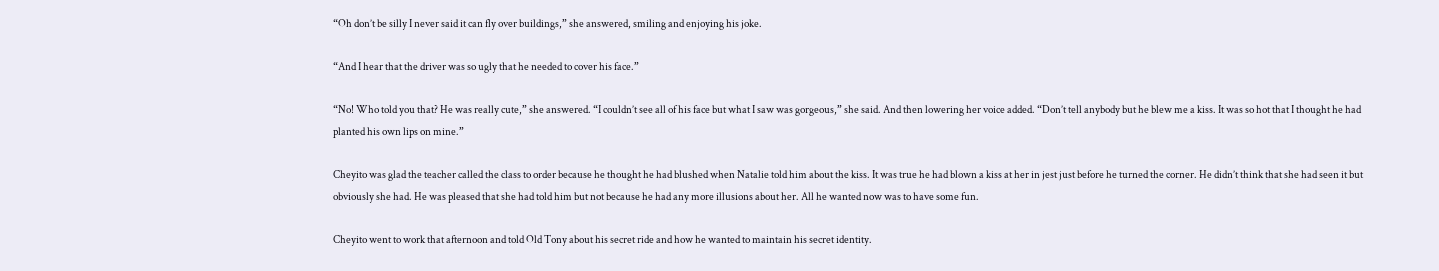“Oh don’t be silly I never said it can fly over buildings,” she answered, smiling and enjoying his joke.

“And I hear that the driver was so ugly that he needed to cover his face.”

“No! Who told you that? He was really cute,” she answered. “I couldn’t see all of his face but what I saw was gorgeous,” she said. And then lowering her voice added. “Don’t tell anybody but he blew me a kiss. It was so hot that I thought he had planted his own lips on mine.”

Cheyito was glad the teacher called the class to order because he thought he had blushed when Natalie told him about the kiss. It was true he had blown a kiss at her in jest just before he turned the corner. He didn’t think that she had seen it but obviously she had. He was pleased that she had told him but not because he had any more illusions about her. All he wanted now was to have some fun.

Cheyito went to work that afternoon and told Old Tony about his secret ride and how he wanted to maintain his secret identity.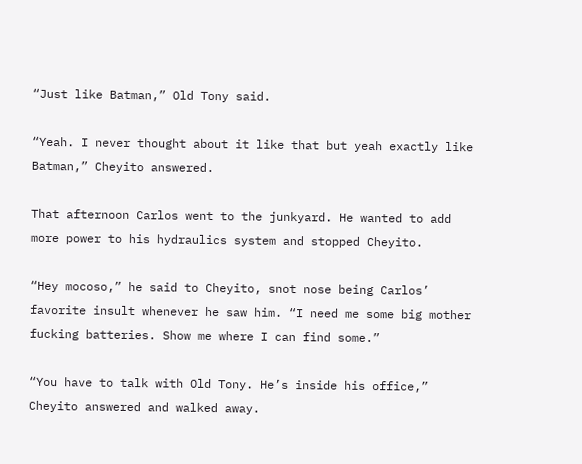“Just like Batman,” Old Tony said.

“Yeah. I never thought about it like that but yeah exactly like Batman,” Cheyito answered.

That afternoon Carlos went to the junkyard. He wanted to add more power to his hydraulics system and stopped Cheyito.

“Hey mocoso,” he said to Cheyito, snot nose being Carlos’ favorite insult whenever he saw him. “I need me some big mother fucking batteries. Show me where I can find some.”

“You have to talk with Old Tony. He’s inside his office,” Cheyito answered and walked away.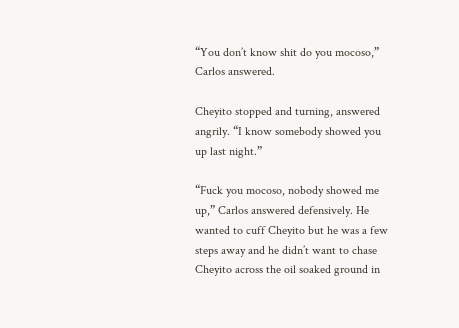“You don’t know shit do you mocoso,” Carlos answered.

Cheyito stopped and turning, answered angrily. “I know somebody showed you up last night.”

“Fuck you mocoso, nobody showed me up,” Carlos answered defensively. He wanted to cuff Cheyito but he was a few steps away and he didn’t want to chase Cheyito across the oil soaked ground in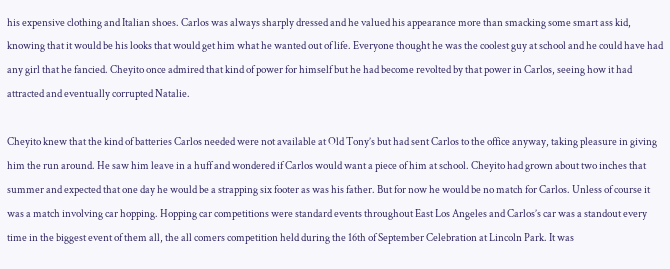his expensive clothing and Italian shoes. Carlos was always sharply dressed and he valued his appearance more than smacking some smart ass kid, knowing that it would be his looks that would get him what he wanted out of life. Everyone thought he was the coolest guy at school and he could have had any girl that he fancied. Cheyito once admired that kind of power for himself but he had become revolted by that power in Carlos, seeing how it had attracted and eventually corrupted Natalie.

Cheyito knew that the kind of batteries Carlos needed were not available at Old Tony’s but had sent Carlos to the office anyway, taking pleasure in giving him the run around. He saw him leave in a huff and wondered if Carlos would want a piece of him at school. Cheyito had grown about two inches that summer and expected that one day he would be a strapping six footer as was his father. But for now he would be no match for Carlos. Unless of course it was a match involving car hopping. Hopping car competitions were standard events throughout East Los Angeles and Carlos’s car was a standout every time in the biggest event of them all, the all comers competition held during the 16th of September Celebration at Lincoln Park. It was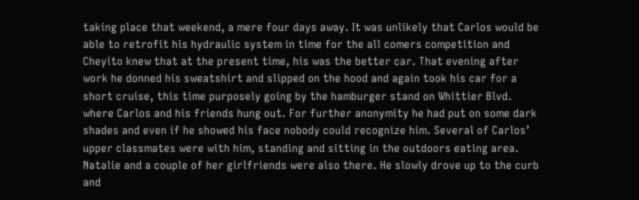taking place that weekend, a mere four days away. It was unlikely that Carlos would be able to retrofit his hydraulic system in time for the all comers competition and Cheyito knew that at the present time, his was the better car. That evening after work he donned his sweatshirt and slipped on the hood and again took his car for a short cruise, this time purposely going by the hamburger stand on Whittier Blvd. where Carlos and his friends hung out. For further anonymity he had put on some dark shades and even if he showed his face nobody could recognize him. Several of Carlos’ upper classmates were with him, standing and sitting in the outdoors eating area. Natalie and a couple of her girlfriends were also there. He slowly drove up to the curb and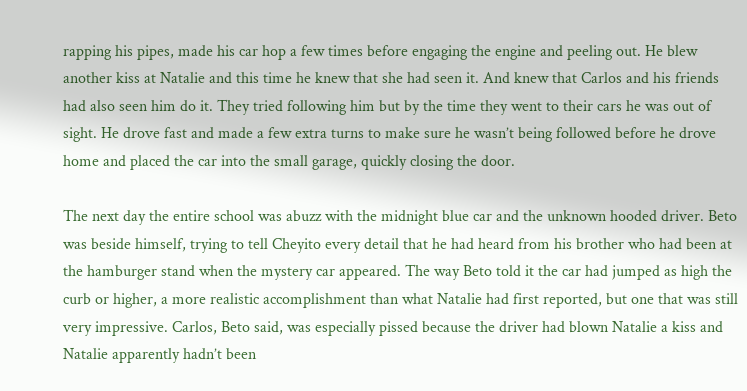rapping his pipes, made his car hop a few times before engaging the engine and peeling out. He blew another kiss at Natalie and this time he knew that she had seen it. And knew that Carlos and his friends had also seen him do it. They tried following him but by the time they went to their cars he was out of sight. He drove fast and made a few extra turns to make sure he wasn’t being followed before he drove home and placed the car into the small garage, quickly closing the door.

The next day the entire school was abuzz with the midnight blue car and the unknown hooded driver. Beto was beside himself, trying to tell Cheyito every detail that he had heard from his brother who had been at the hamburger stand when the mystery car appeared. The way Beto told it the car had jumped as high the curb or higher, a more realistic accomplishment than what Natalie had first reported, but one that was still very impressive. Carlos, Beto said, was especially pissed because the driver had blown Natalie a kiss and Natalie apparently hadn’t been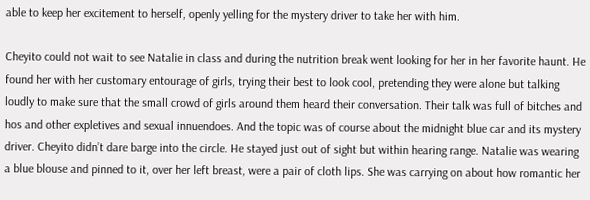able to keep her excitement to herself, openly yelling for the mystery driver to take her with him.

Cheyito could not wait to see Natalie in class and during the nutrition break went looking for her in her favorite haunt. He found her with her customary entourage of girls, trying their best to look cool, pretending they were alone but talking loudly to make sure that the small crowd of girls around them heard their conversation. Their talk was full of bitches and hos and other expletives and sexual innuendoes. And the topic was of course about the midnight blue car and its mystery driver. Cheyito didn’t dare barge into the circle. He stayed just out of sight but within hearing range. Natalie was wearing a blue blouse and pinned to it, over her left breast, were a pair of cloth lips. She was carrying on about how romantic her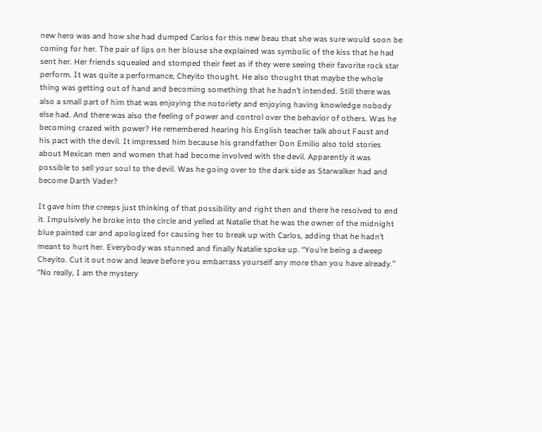new hero was and how she had dumped Carlos for this new beau that she was sure would soon be coming for her. The pair of lips on her blouse she explained was symbolic of the kiss that he had sent her. Her friends squealed and stomped their feet as if they were seeing their favorite rock star perform. It was quite a performance, Cheyito thought. He also thought that maybe the whole thing was getting out of hand and becoming something that he hadn’t intended. Still there was also a small part of him that was enjoying the notoriety and enjoying having knowledge nobody else had. And there was also the feeling of power and control over the behavior of others. Was he becoming crazed with power? He remembered hearing his English teacher talk about Faust and his pact with the devil. It impressed him because his grandfather Don Emilio also told stories about Mexican men and women that had become involved with the devil. Apparently it was possible to sell your soul to the devil. Was he going over to the dark side as Starwalker had and become Darth Vader?

It gave him the creeps just thinking of that possibility and right then and there he resolved to end it. Impulsively he broke into the circle and yelled at Natalie that he was the owner of the midnight blue painted car and apologized for causing her to break up with Carlos, adding that he hadn’t meant to hurt her. Everybody was stunned and finally Natalie spoke up. “You’re being a dweep Cheyito. Cut it out now and leave before you embarrass yourself any more than you have already.” “No really, I am the mystery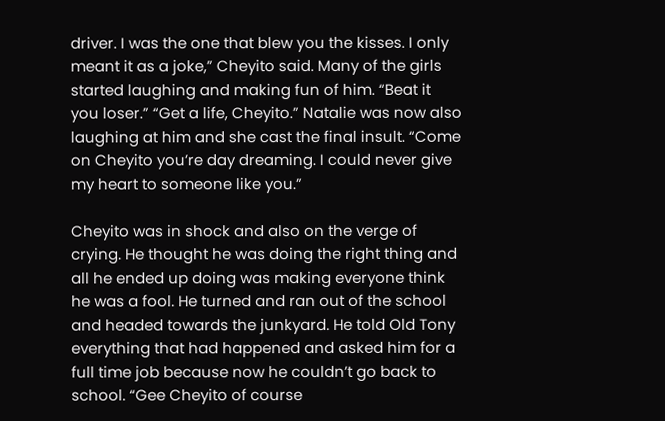driver. I was the one that blew you the kisses. I only meant it as a joke,” Cheyito said. Many of the girls started laughing and making fun of him. “Beat it you loser.” “Get a life, Cheyito.” Natalie was now also laughing at him and she cast the final insult. “Come on Cheyito you’re day dreaming. I could never give my heart to someone like you.”

Cheyito was in shock and also on the verge of crying. He thought he was doing the right thing and all he ended up doing was making everyone think he was a fool. He turned and ran out of the school and headed towards the junkyard. He told Old Tony everything that had happened and asked him for a full time job because now he couldn’t go back to school. “Gee Cheyito of course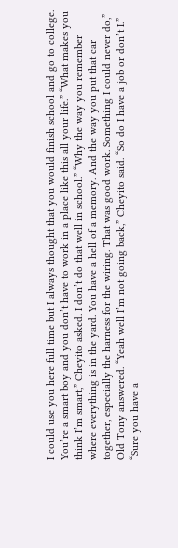I could use you here full time but I always thought that you would finish school and go to college. You’re a smart boy and you don’t have to work in a place like this all your life.” “What makes you think I’m smart,” Cheyito asked. I don’t do that well in school.” “Why the way you remember where everything is in the yard. You have a hell of a memory. And the way you put that car together, especially the harness for the wiring. That was good work. Something I could never do,” Old Tony answered. “Yeah well I’m not going back,” Cheyito said. “So do I have a job or don’t I.” “Sure you have a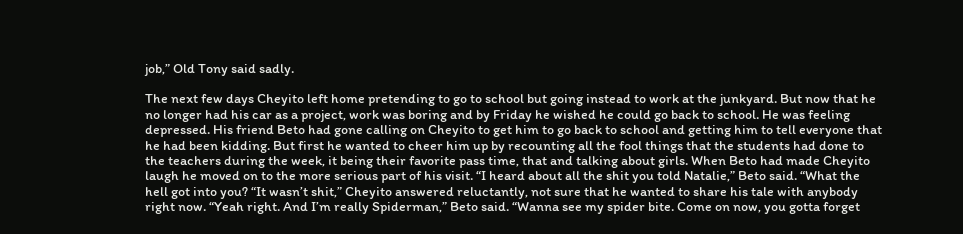job,” Old Tony said sadly.

The next few days Cheyito left home pretending to go to school but going instead to work at the junkyard. But now that he no longer had his car as a project, work was boring and by Friday he wished he could go back to school. He was feeling depressed. His friend Beto had gone calling on Cheyito to get him to go back to school and getting him to tell everyone that he had been kidding. But first he wanted to cheer him up by recounting all the fool things that the students had done to the teachers during the week, it being their favorite pass time, that and talking about girls. When Beto had made Cheyito laugh he moved on to the more serious part of his visit. “I heard about all the shit you told Natalie,” Beto said. “What the hell got into you? “It wasn’t shit,” Cheyito answered reluctantly, not sure that he wanted to share his tale with anybody right now. “Yeah right. And I’m really Spiderman,” Beto said. “Wanna see my spider bite. Come on now, you gotta forget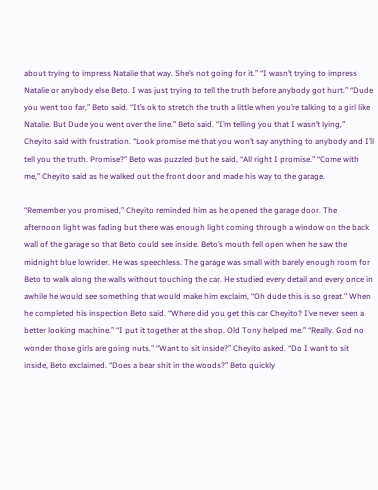about trying to impress Natalie that way. She’s not going for it.” “I wasn’t trying to impress Natalie or anybody else Beto. I was just trying to tell the truth before anybody got hurt.” “Dude you went too far,” Beto said. “It’s ok to stretch the truth a little when you’re talking to a girl like Natalie. But Dude you went over the line.” Beto said. “I’m telling you that I wasn’t lying,” Cheyito said with frustration. “Look promise me that you won’t say anything to anybody and I’ll tell you the truth. Promise?” Beto was puzzled but he said, “All right I promise.” “Come with me,” Cheyito said as he walked out the front door and made his way to the garage.

“Remember you promised,” Cheyito reminded him as he opened the garage door. The afternoon light was fading but there was enough light coming through a window on the back wall of the garage so that Beto could see inside. Beto’s mouth fell open when he saw the midnight blue lowrider. He was speechless. The garage was small with barely enough room for Beto to walk along the walls without touching the car. He studied every detail and every once in awhile he would see something that would make him exclaim, “Oh dude this is so great.” When he completed his inspection Beto said. “Where did you get this car Cheyito? I’ve never seen a better looking machine.” “I put it together at the shop. Old Tony helped me.” “Really. God no wonder those girls are going nuts.” “Want to sit inside?” Cheyito asked. “Do I want to sit inside, Beto exclaimed. “Does a bear shit in the woods?” Beto quickly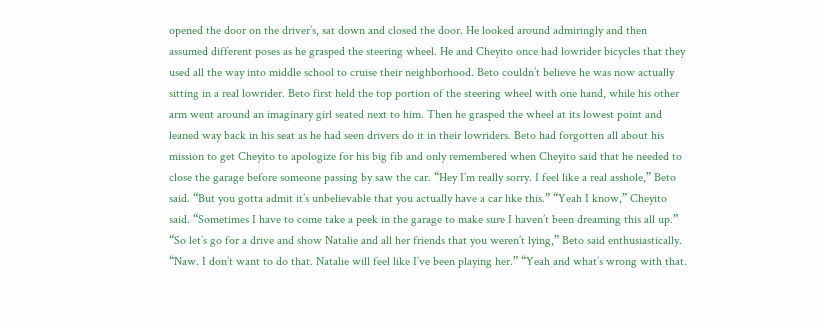opened the door on the driver’s, sat down and closed the door. He looked around admiringly and then assumed different poses as he grasped the steering wheel. He and Cheyito once had lowrider bicycles that they used all the way into middle school to cruise their neighborhood. Beto couldn’t believe he was now actually sitting in a real lowrider. Beto first held the top portion of the steering wheel with one hand, while his other arm went around an imaginary girl seated next to him. Then he grasped the wheel at its lowest point and leaned way back in his seat as he had seen drivers do it in their lowriders. Beto had forgotten all about his mission to get Cheyito to apologize for his big fib and only remembered when Cheyito said that he needed to close the garage before someone passing by saw the car. “Hey I’m really sorry. I feel like a real asshole,” Beto said. “But you gotta admit it’s unbelievable that you actually have a car like this.” “Yeah I know,” Cheyito said. “Sometimes I have to come take a peek in the garage to make sure I haven’t been dreaming this all up.” “So let’s go for a drive and show Natalie and all her friends that you weren’t lying,” Beto said enthusiastically. “Naw. I don’t want to do that. Natalie will feel like I’ve been playing her.” “Yeah and what’s wrong with that.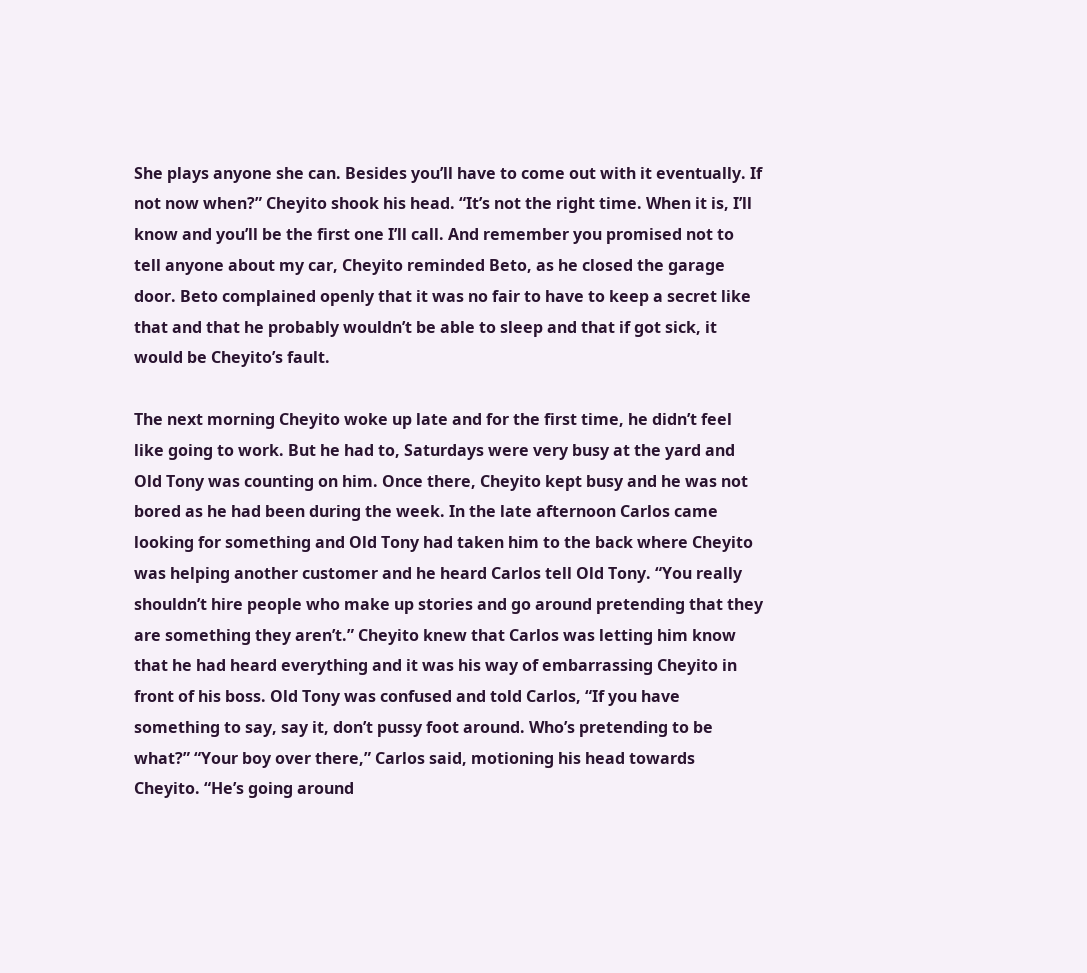She plays anyone she can. Besides you’ll have to come out with it eventually. If not now when?” Cheyito shook his head. “It’s not the right time. When it is, I’ll know and you’ll be the first one I’ll call. And remember you promised not to tell anyone about my car, Cheyito reminded Beto, as he closed the garage door. Beto complained openly that it was no fair to have to keep a secret like that and that he probably wouldn’t be able to sleep and that if got sick, it would be Cheyito’s fault.

The next morning Cheyito woke up late and for the first time, he didn’t feel like going to work. But he had to, Saturdays were very busy at the yard and Old Tony was counting on him. Once there, Cheyito kept busy and he was not bored as he had been during the week. In the late afternoon Carlos came looking for something and Old Tony had taken him to the back where Cheyito was helping another customer and he heard Carlos tell Old Tony. “You really shouldn’t hire people who make up stories and go around pretending that they are something they aren’t.” Cheyito knew that Carlos was letting him know that he had heard everything and it was his way of embarrassing Cheyito in front of his boss. Old Tony was confused and told Carlos, “If you have something to say, say it, don’t pussy foot around. Who’s pretending to be what?” “Your boy over there,” Carlos said, motioning his head towards Cheyito. “He’s going around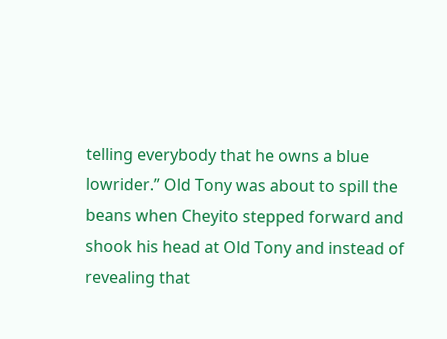telling everybody that he owns a blue lowrider.” Old Tony was about to spill the beans when Cheyito stepped forward and shook his head at Old Tony and instead of revealing that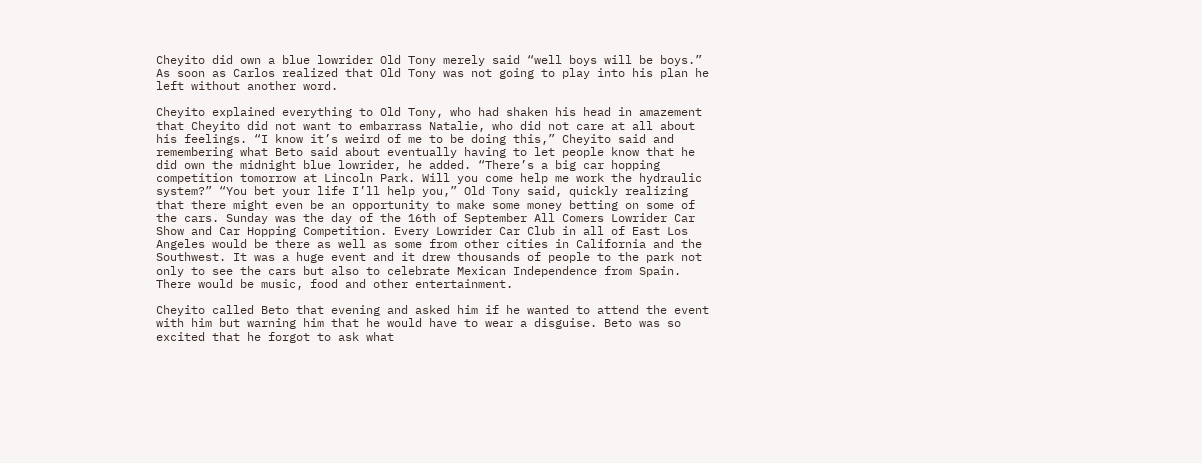Cheyito did own a blue lowrider Old Tony merely said “well boys will be boys.” As soon as Carlos realized that Old Tony was not going to play into his plan he left without another word.

Cheyito explained everything to Old Tony, who had shaken his head in amazement that Cheyito did not want to embarrass Natalie, who did not care at all about his feelings. “I know it’s weird of me to be doing this,” Cheyito said and remembering what Beto said about eventually having to let people know that he did own the midnight blue lowrider, he added. “There’s a big car hopping competition tomorrow at Lincoln Park. Will you come help me work the hydraulic system?” “You bet your life I’ll help you,” Old Tony said, quickly realizing that there might even be an opportunity to make some money betting on some of the cars. Sunday was the day of the 16th of September All Comers Lowrider Car Show and Car Hopping Competition. Every Lowrider Car Club in all of East Los Angeles would be there as well as some from other cities in California and the Southwest. It was a huge event and it drew thousands of people to the park not only to see the cars but also to celebrate Mexican Independence from Spain. There would be music, food and other entertainment.

Cheyito called Beto that evening and asked him if he wanted to attend the event with him but warning him that he would have to wear a disguise. Beto was so excited that he forgot to ask what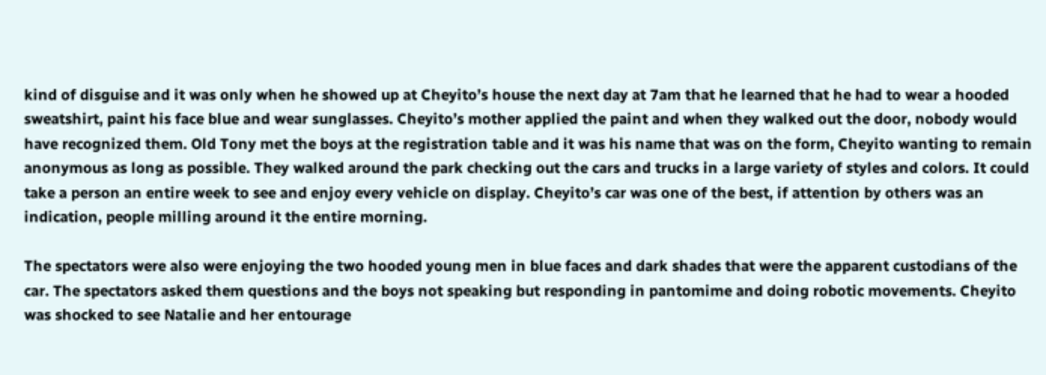kind of disguise and it was only when he showed up at Cheyito’s house the next day at 7am that he learned that he had to wear a hooded sweatshirt, paint his face blue and wear sunglasses. Cheyito’s mother applied the paint and when they walked out the door, nobody would have recognized them. Old Tony met the boys at the registration table and it was his name that was on the form, Cheyito wanting to remain anonymous as long as possible. They walked around the park checking out the cars and trucks in a large variety of styles and colors. It could take a person an entire week to see and enjoy every vehicle on display. Cheyito’s car was one of the best, if attention by others was an indication, people milling around it the entire morning.

The spectators were also were enjoying the two hooded young men in blue faces and dark shades that were the apparent custodians of the car. The spectators asked them questions and the boys not speaking but responding in pantomime and doing robotic movements. Cheyito was shocked to see Natalie and her entourage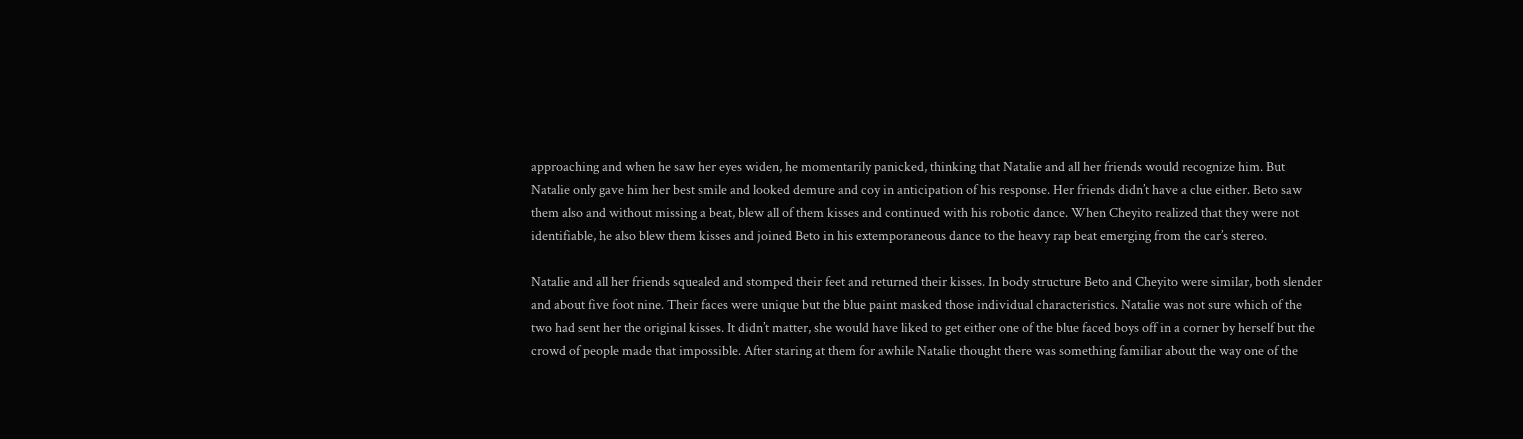approaching and when he saw her eyes widen, he momentarily panicked, thinking that Natalie and all her friends would recognize him. But Natalie only gave him her best smile and looked demure and coy in anticipation of his response. Her friends didn’t have a clue either. Beto saw them also and without missing a beat, blew all of them kisses and continued with his robotic dance. When Cheyito realized that they were not identifiable, he also blew them kisses and joined Beto in his extemporaneous dance to the heavy rap beat emerging from the car’s stereo.

Natalie and all her friends squealed and stomped their feet and returned their kisses. In body structure Beto and Cheyito were similar, both slender and about five foot nine. Their faces were unique but the blue paint masked those individual characteristics. Natalie was not sure which of the two had sent her the original kisses. It didn’t matter, she would have liked to get either one of the blue faced boys off in a corner by herself but the crowd of people made that impossible. After staring at them for awhile Natalie thought there was something familiar about the way one of the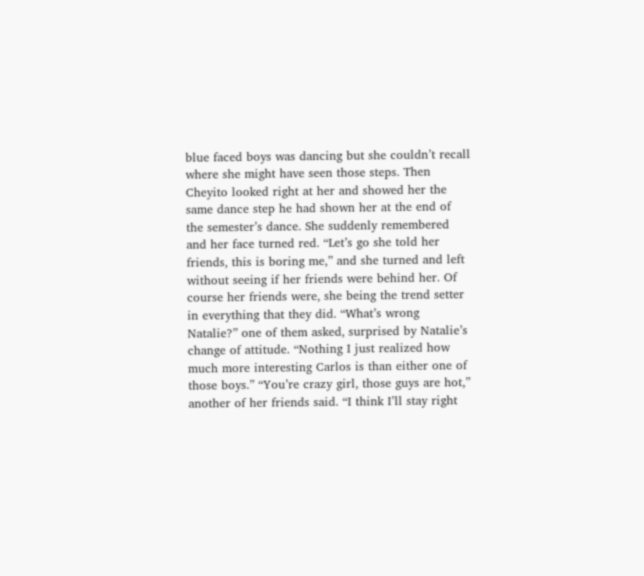blue faced boys was dancing but she couldn’t recall where she might have seen those steps. Then Cheyito looked right at her and showed her the same dance step he had shown her at the end of the semester’s dance. She suddenly remembered and her face turned red. “Let’s go she told her friends, this is boring me,” and she turned and left without seeing if her friends were behind her. Of course her friends were, she being the trend setter in everything that they did. “What’s wrong Natalie?” one of them asked, surprised by Natalie’s change of attitude. “Nothing I just realized how much more interesting Carlos is than either one of those boys.” “You’re crazy girl, those guys are hot,” another of her friends said. “I think I’ll stay right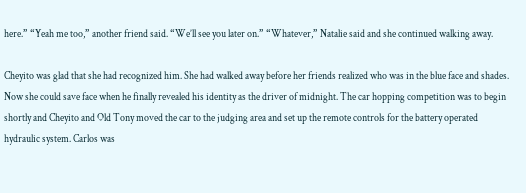here.” “Yeah me too,” another friend said. “We’ll see you later on.” “Whatever,” Natalie said and she continued walking away.

Cheyito was glad that she had recognized him. She had walked away before her friends realized who was in the blue face and shades. Now she could save face when he finally revealed his identity as the driver of midnight. The car hopping competition was to begin shortly and Cheyito and Old Tony moved the car to the judging area and set up the remote controls for the battery operated hydraulic system. Carlos was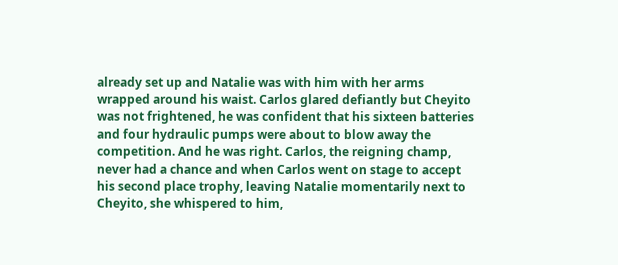already set up and Natalie was with him with her arms wrapped around his waist. Carlos glared defiantly but Cheyito was not frightened, he was confident that his sixteen batteries and four hydraulic pumps were about to blow away the competition. And he was right. Carlos, the reigning champ, never had a chance and when Carlos went on stage to accept his second place trophy, leaving Natalie momentarily next to Cheyito, she whispered to him,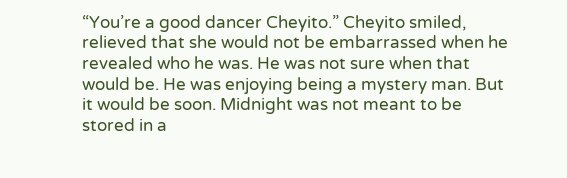“You’re a good dancer Cheyito.” Cheyito smiled, relieved that she would not be embarrassed when he revealed who he was. He was not sure when that would be. He was enjoying being a mystery man. But it would be soon. Midnight was not meant to be stored in a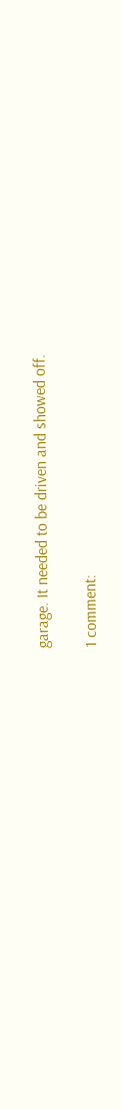garage. It needed to be driven and showed off.

1 comment: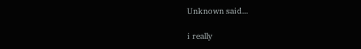Unknown said...

i really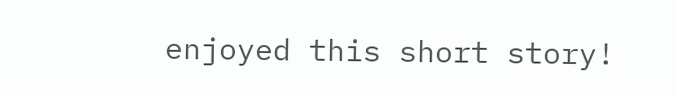enjoyed this short story!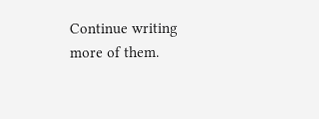Continue writing more of them.